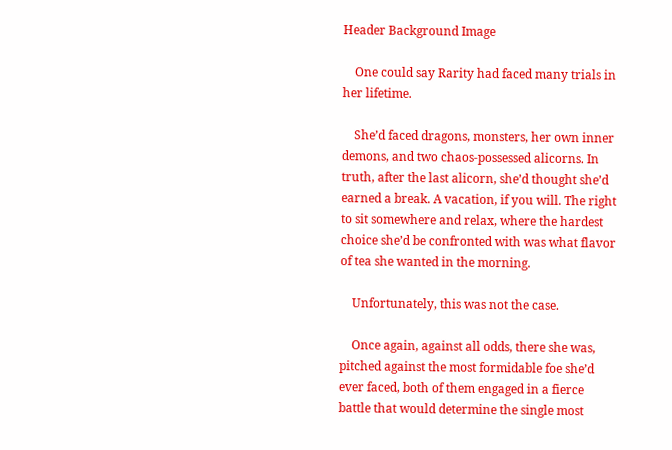Header Background Image

    One could say Rarity had faced many trials in her lifetime.

    She’d faced dragons, monsters, her own inner demons, and two chaos-possessed alicorns. In truth, after the last alicorn, she’d thought she’d earned a break. A vacation, if you will. The right to sit somewhere and relax, where the hardest choice she’d be confronted with was what flavor of tea she wanted in the morning.

    Unfortunately, this was not the case.

    Once again, against all odds, there she was, pitched against the most formidable foe she’d ever faced, both of them engaged in a fierce battle that would determine the single most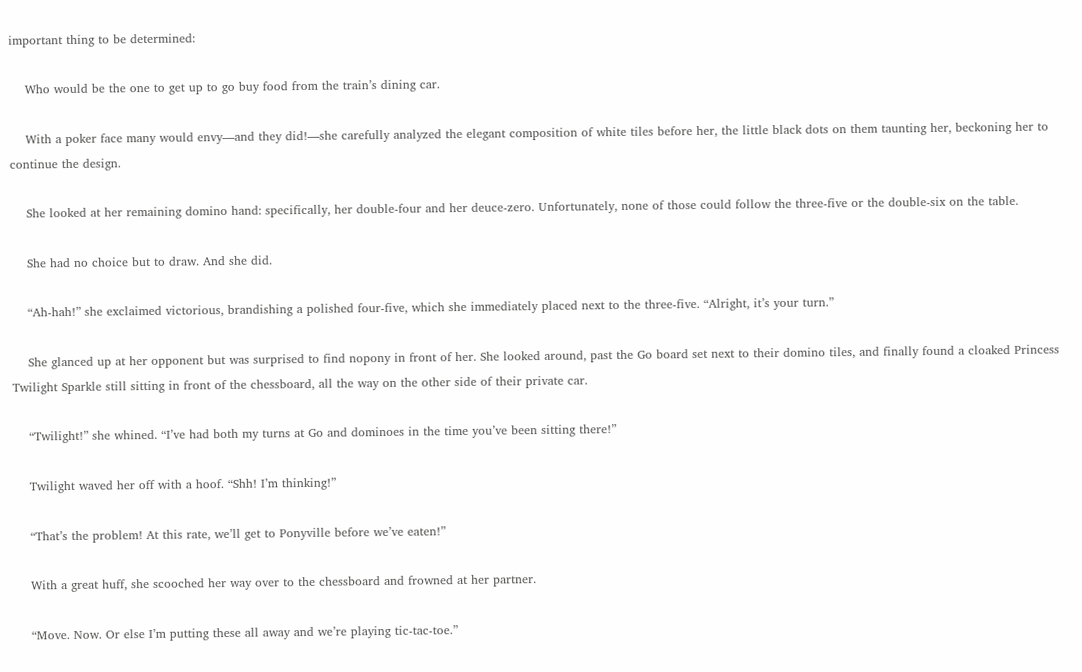important thing to be determined:

    Who would be the one to get up to go buy food from the train’s dining car.

    With a poker face many would envy—and they did!—she carefully analyzed the elegant composition of white tiles before her, the little black dots on them taunting her, beckoning her to continue the design.

    She looked at her remaining domino hand: specifically, her double-four and her deuce-zero. Unfortunately, none of those could follow the three-five or the double-six on the table.

    She had no choice but to draw. And she did.

    “Ah-hah!” she exclaimed victorious, brandishing a polished four-five, which she immediately placed next to the three-five. “Alright, it’s your turn.”

    She glanced up at her opponent but was surprised to find nopony in front of her. She looked around, past the Go board set next to their domino tiles, and finally found a cloaked Princess Twilight Sparkle still sitting in front of the chessboard, all the way on the other side of their private car.

    “Twilight!” she whined. “I’ve had both my turns at Go and dominoes in the time you’ve been sitting there!”

    Twilight waved her off with a hoof. “Shh! I’m thinking!”

    “That’s the problem! At this rate, we’ll get to Ponyville before we’ve eaten!”

    With a great huff, she scooched her way over to the chessboard and frowned at her partner.

    “Move. Now. Or else I’m putting these all away and we’re playing tic-tac-toe.”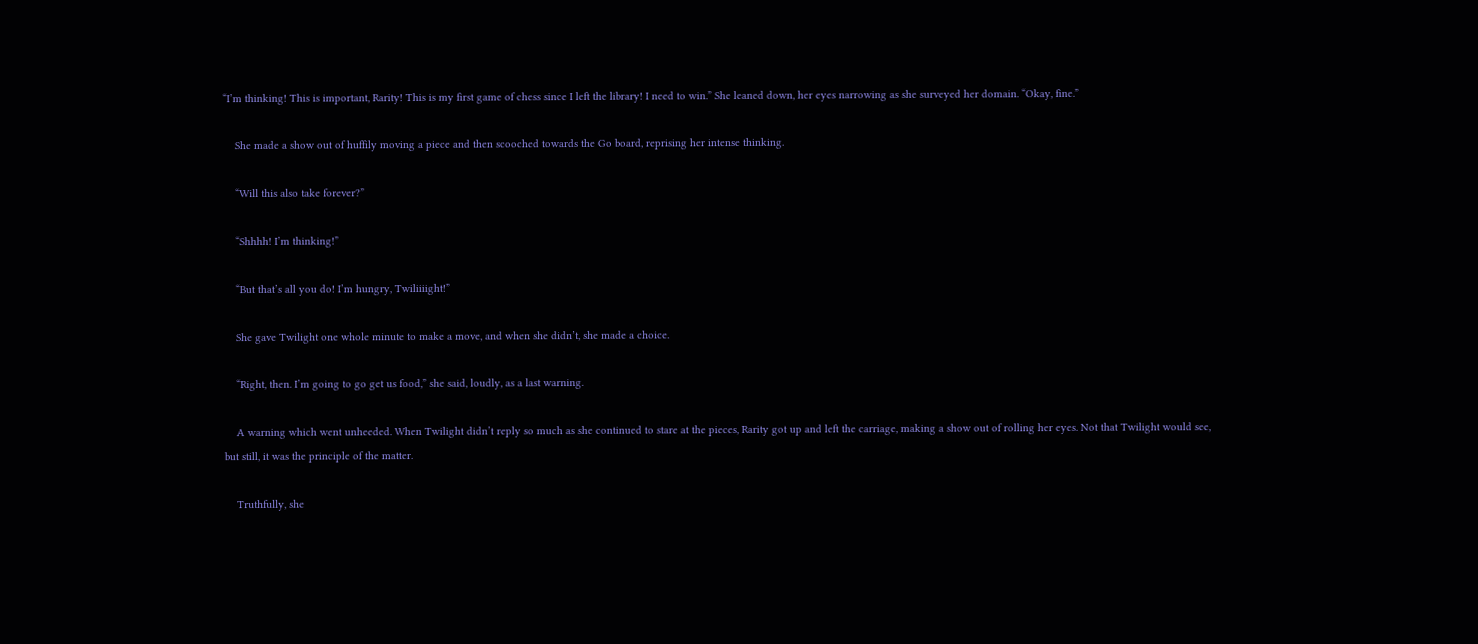“I’m thinking! This is important, Rarity! This is my first game of chess since I left the library! I need to win.” She leaned down, her eyes narrowing as she surveyed her domain. “Okay, fine.”

    She made a show out of huffily moving a piece and then scooched towards the Go board, reprising her intense thinking.

    “Will this also take forever?”

    “Shhhh! I’m thinking!”

    “But that’s all you do! I’m hungry, Twiliiiight!”

    She gave Twilight one whole minute to make a move, and when she didn’t, she made a choice.

    “Right, then. I’m going to go get us food,” she said, loudly, as a last warning.

    A warning which went unheeded. When Twilight didn’t reply so much as she continued to stare at the pieces, Rarity got up and left the carriage, making a show out of rolling her eyes. Not that Twilight would see, but still, it was the principle of the matter.

    Truthfully, she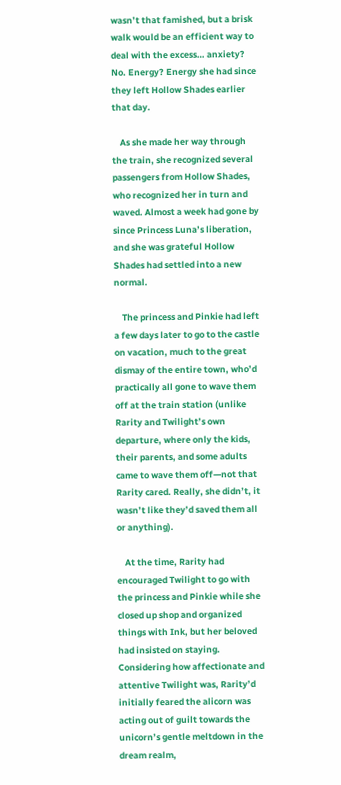wasn’t that famished, but a brisk walk would be an efficient way to deal with the excess… anxiety? No. Energy? Energy she had since they left Hollow Shades earlier that day.

    As she made her way through the train, she recognized several passengers from Hollow Shades, who recognized her in turn and waved. Almost a week had gone by since Princess Luna’s liberation, and she was grateful Hollow Shades had settled into a new normal.

    The princess and Pinkie had left a few days later to go to the castle on vacation, much to the great dismay of the entire town, who’d practically all gone to wave them off at the train station (unlike Rarity and Twilight’s own departure, where only the kids, their parents, and some adults came to wave them off—not that Rarity cared. Really, she didn’t, it wasn’t like they’d saved them all or anything).

    At the time, Rarity had encouraged Twilight to go with the princess and Pinkie while she closed up shop and organized things with Ink, but her beloved had insisted on staying. Considering how affectionate and attentive Twilight was, Rarity’d initially feared the alicorn was acting out of guilt towards the unicorn’s gentle meltdown in the dream realm,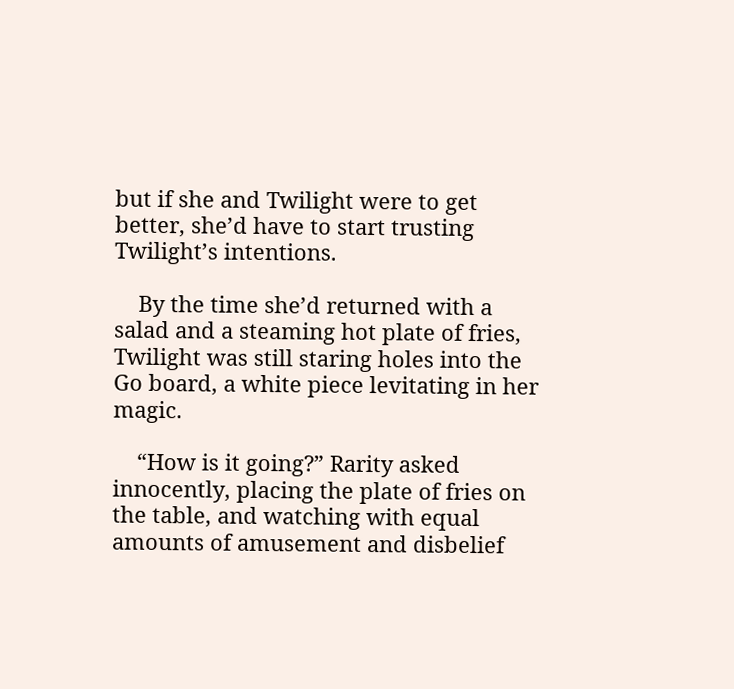but if she and Twilight were to get better, she’d have to start trusting Twilight’s intentions.

    By the time she’d returned with a salad and a steaming hot plate of fries, Twilight was still staring holes into the Go board, a white piece levitating in her magic.

    “How is it going?” Rarity asked innocently, placing the plate of fries on the table, and watching with equal amounts of amusement and disbelief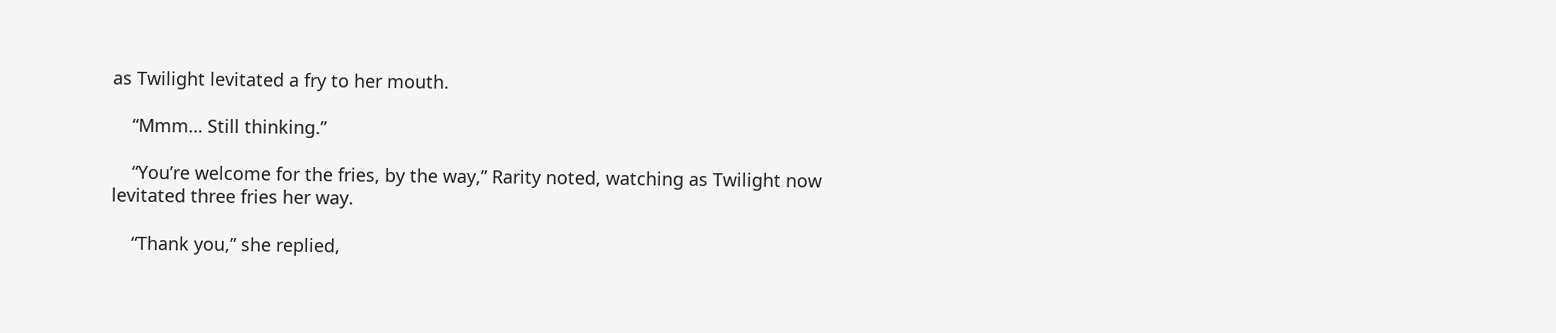as Twilight levitated a fry to her mouth.

    “Mmm… Still thinking.”

    “You’re welcome for the fries, by the way,” Rarity noted, watching as Twilight now levitated three fries her way.

    “Thank you,” she replied,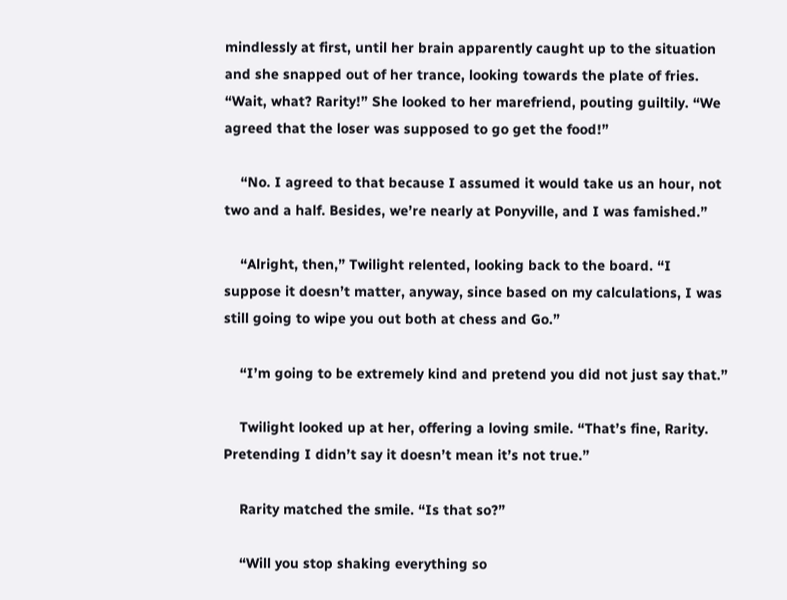mindlessly at first, until her brain apparently caught up to the situation and she snapped out of her trance, looking towards the plate of fries. “Wait, what? Rarity!” She looked to her marefriend, pouting guiltily. “We agreed that the loser was supposed to go get the food!”

    “No. I agreed to that because I assumed it would take us an hour, not two and a half. Besides, we’re nearly at Ponyville, and I was famished.”

    “Alright, then,” Twilight relented, looking back to the board. “I suppose it doesn’t matter, anyway, since based on my calculations, I was still going to wipe you out both at chess and Go.”

    “I’m going to be extremely kind and pretend you did not just say that.”

    Twilight looked up at her, offering a loving smile. “That’s fine, Rarity. Pretending I didn’t say it doesn’t mean it’s not true.”

    Rarity matched the smile. “Is that so?”

    “Will you stop shaking everything so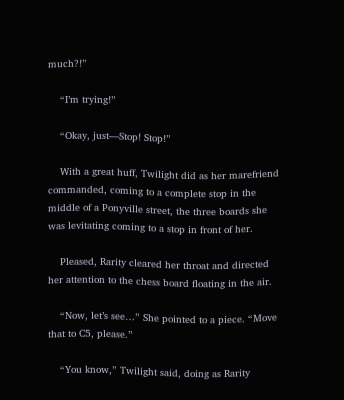much?!”

    “I’m trying!”

    “Okay, just—Stop! Stop!”

    With a great huff, Twilight did as her marefriend commanded, coming to a complete stop in the middle of a Ponyville street, the three boards she was levitating coming to a stop in front of her.

    Pleased, Rarity cleared her throat and directed her attention to the chess board floating in the air.

    “Now, let’s see…” She pointed to a piece. “Move that to C5, please.”

    “You know,” Twilight said, doing as Rarity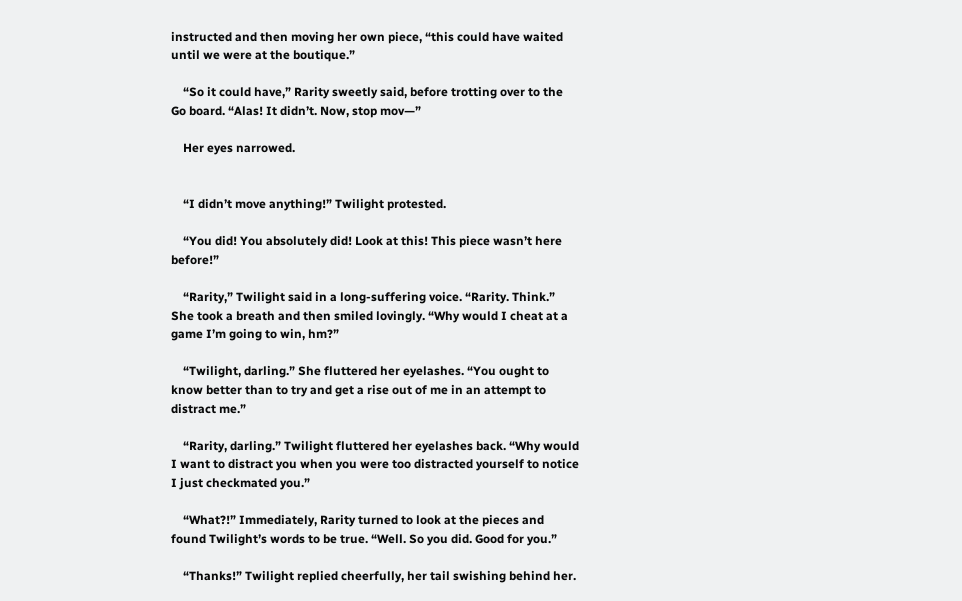instructed and then moving her own piece, “this could have waited until we were at the boutique.”

    “So it could have,” Rarity sweetly said, before trotting over to the Go board. “Alas! It didn’t. Now, stop mov—”

    Her eyes narrowed.


    “I didn’t move anything!” Twilight protested.

    “You did! You absolutely did! Look at this! This piece wasn’t here before!”

    “Rarity,” Twilight said in a long-suffering voice. “Rarity. Think.” She took a breath and then smiled lovingly. “Why would I cheat at a game I’m going to win, hm?”

    “Twilight, darling.” She fluttered her eyelashes. “You ought to know better than to try and get a rise out of me in an attempt to distract me.”

    “Rarity, darling.” Twilight fluttered her eyelashes back. “Why would I want to distract you when you were too distracted yourself to notice I just checkmated you.”

    “What?!” Immediately, Rarity turned to look at the pieces and found Twilight’s words to be true. “Well. So you did. Good for you.”

    “Thanks!” Twilight replied cheerfully, her tail swishing behind her.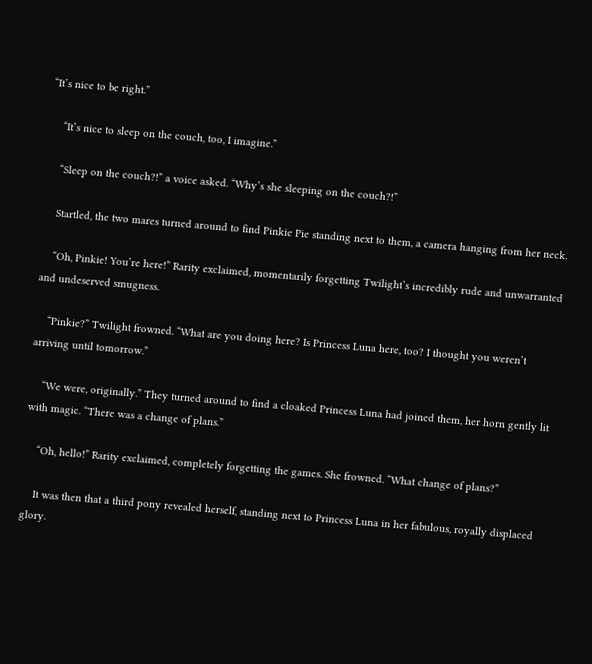“It’s nice to be right.”

    “It’s nice to sleep on the couch, too, I imagine.”

    “Sleep on the couch?!” a voice asked. “Why’s she sleeping on the couch?!”

    Startled, the two mares turned around to find Pinkie Pie standing next to them, a camera hanging from her neck.

    “Oh, Pinkie! You’re here!” Rarity exclaimed, momentarily forgetting Twilight’s incredibly rude and unwarranted and undeserved smugness.

    “Pinkie?” Twilight frowned. “What are you doing here? Is Princess Luna here, too? I thought you weren’t arriving until tomorrow.”

    “We were, originally.” They turned around to find a cloaked Princess Luna had joined them, her horn gently lit with magic. “There was a change of plans.”

    “Oh, hello!” Rarity exclaimed, completely forgetting the games. She frowned. “What change of plans?”

    It was then that a third pony revealed herself, standing next to Princess Luna in her fabulous, royally displaced glory.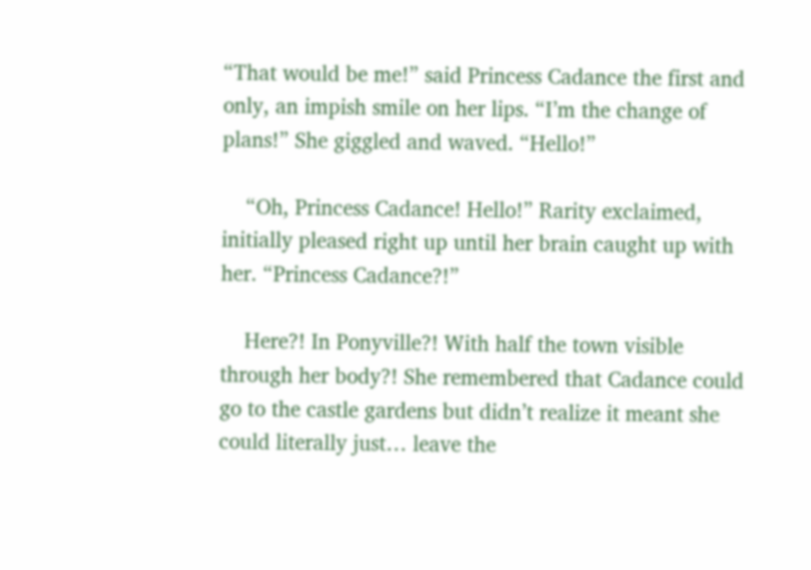“That would be me!” said Princess Cadance the first and only, an impish smile on her lips. “I’m the change of plans!” She giggled and waved. “Hello!”

    “Oh, Princess Cadance! Hello!” Rarity exclaimed, initially pleased right up until her brain caught up with her. “Princess Cadance?!”

    Here?! In Ponyville?! With half the town visible through her body?! She remembered that Cadance could go to the castle gardens but didn’t realize it meant she could literally just… leave the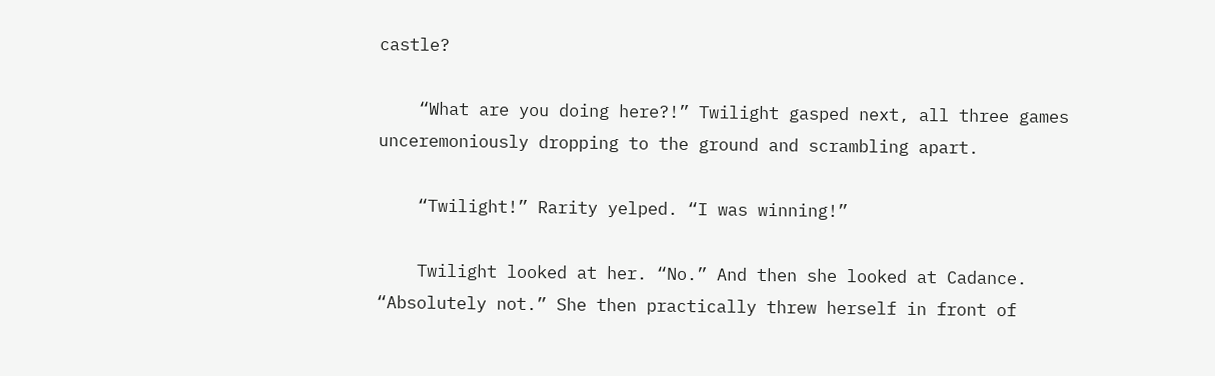castle?

    “What are you doing here?!” Twilight gasped next, all three games unceremoniously dropping to the ground and scrambling apart.

    “Twilight!” Rarity yelped. “I was winning!”

    Twilight looked at her. “No.” And then she looked at Cadance. “Absolutely not.” She then practically threw herself in front of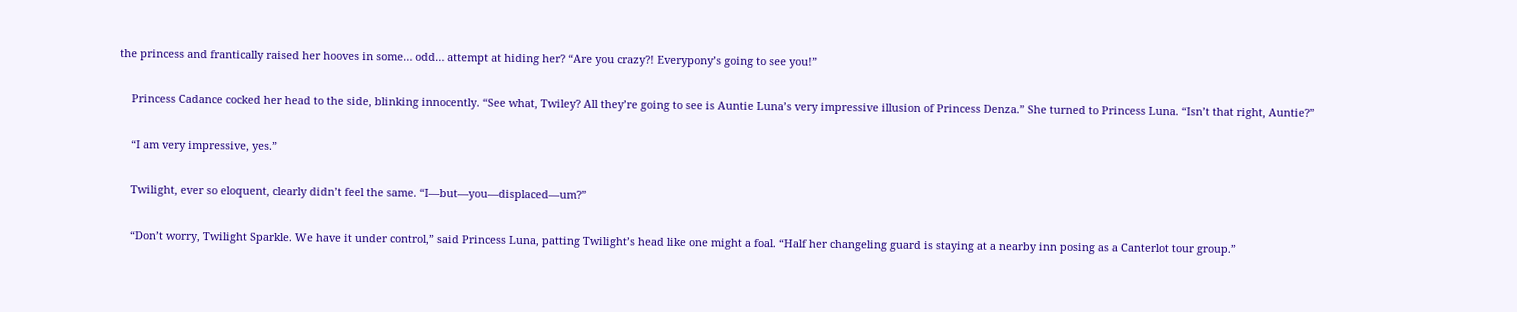the princess and frantically raised her hooves in some… odd… attempt at hiding her? “Are you crazy?! Everypony’s going to see you!”

    Princess Cadance cocked her head to the side, blinking innocently. “See what, Twiley? All they’re going to see is Auntie Luna’s very impressive illusion of Princess Denza.” She turned to Princess Luna. “Isn’t that right, Auntie?”

    “I am very impressive, yes.”

    Twilight, ever so eloquent, clearly didn’t feel the same. “I—but—you—displaced—um?”

    “Don’t worry, Twilight Sparkle. We have it under control,” said Princess Luna, patting Twilight’s head like one might a foal. “Half her changeling guard is staying at a nearby inn posing as a Canterlot tour group.”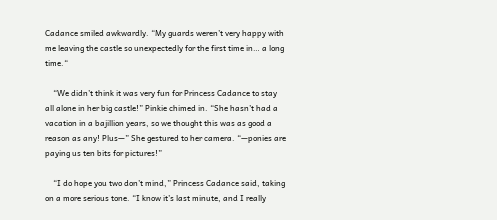Cadance smiled awkwardly. “My guards weren’t very happy with me leaving the castle so unexpectedly for the first time in… a long time.“

    “We didn’t think it was very fun for Princess Cadance to stay all alone in her big castle!” Pinkie chimed in. “She hasn’t had a vacation in a bajillion years, so we thought this was as good a reason as any! Plus—” She gestured to her camera. “—ponies are paying us ten bits for pictures!”

    “I do hope you two don’t mind,” Princess Cadance said, taking on a more serious tone. “I know it’s last minute, and I really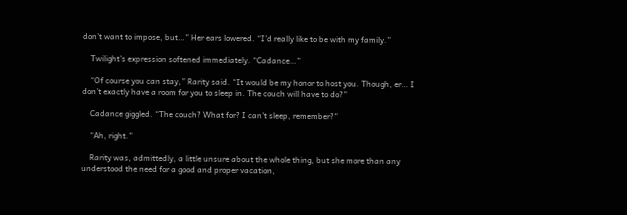don’t want to impose, but…” Her ears lowered. “I’d really like to be with my family.”

    Twilight’s expression softened immediately. “Cadance…”

    “Of course you can stay,” Rarity said. “It would be my honor to host you. Though, er… I don’t exactly have a room for you to sleep in. The couch will have to do?”

    Cadance giggled. “The couch? What for? I can’t sleep, remember?”

    “Ah, right.”

    Rarity was, admittedly, a little unsure about the whole thing, but she more than any understood the need for a good and proper vacation,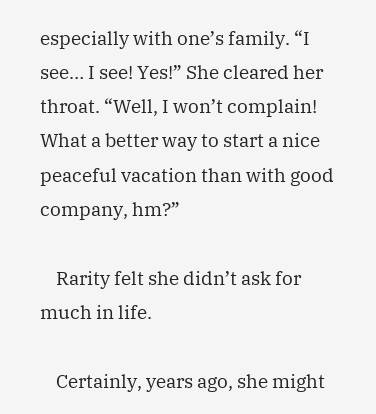especially with one’s family. “I see… I see! Yes!” She cleared her throat. “Well, I won’t complain! What a better way to start a nice peaceful vacation than with good company, hm?”

    Rarity felt she didn’t ask for much in life.

    Certainly, years ago, she might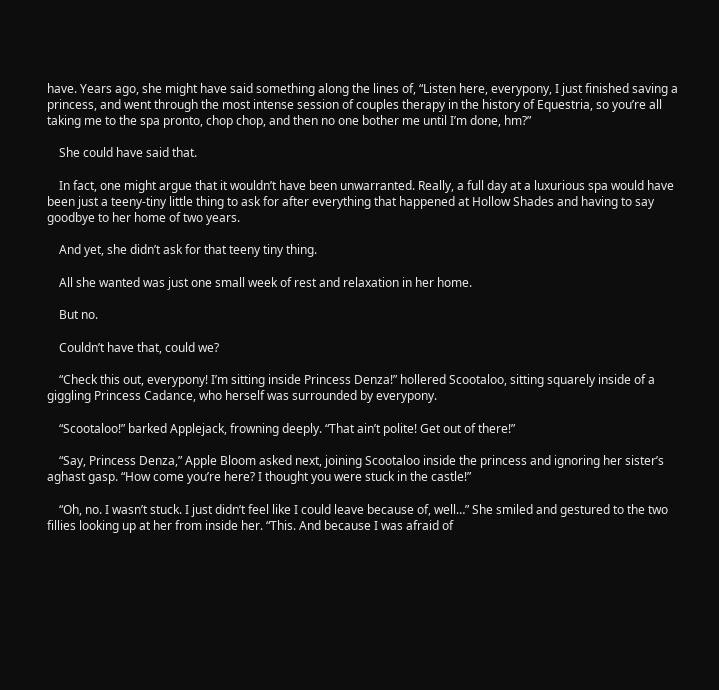have. Years ago, she might have said something along the lines of, “Listen here, everypony, I just finished saving a princess, and went through the most intense session of couples therapy in the history of Equestria, so you’re all taking me to the spa pronto, chop chop, and then no one bother me until I’m done, hm?”

    She could have said that.

    In fact, one might argue that it wouldn’t have been unwarranted. Really, a full day at a luxurious spa would have been just a teeny-tiny little thing to ask for after everything that happened at Hollow Shades and having to say goodbye to her home of two years.

    And yet, she didn’t ask for that teeny tiny thing.

    All she wanted was just one small week of rest and relaxation in her home.

    But no.

    Couldn’t have that, could we?

    “Check this out, everypony! I’m sitting inside Princess Denza!” hollered Scootaloo, sitting squarely inside of a giggling Princess Cadance, who herself was surrounded by everypony.

    “Scootaloo!” barked Applejack, frowning deeply. “That ain’t polite! Get out of there!”

    “Say, Princess Denza,” Apple Bloom asked next, joining Scootaloo inside the princess and ignoring her sister’s aghast gasp. “How come you’re here? I thought you were stuck in the castle!”

    “Oh, no. I wasn’t stuck. I just didn’t feel like I could leave because of, well…” She smiled and gestured to the two fillies looking up at her from inside her. “This. And because I was afraid of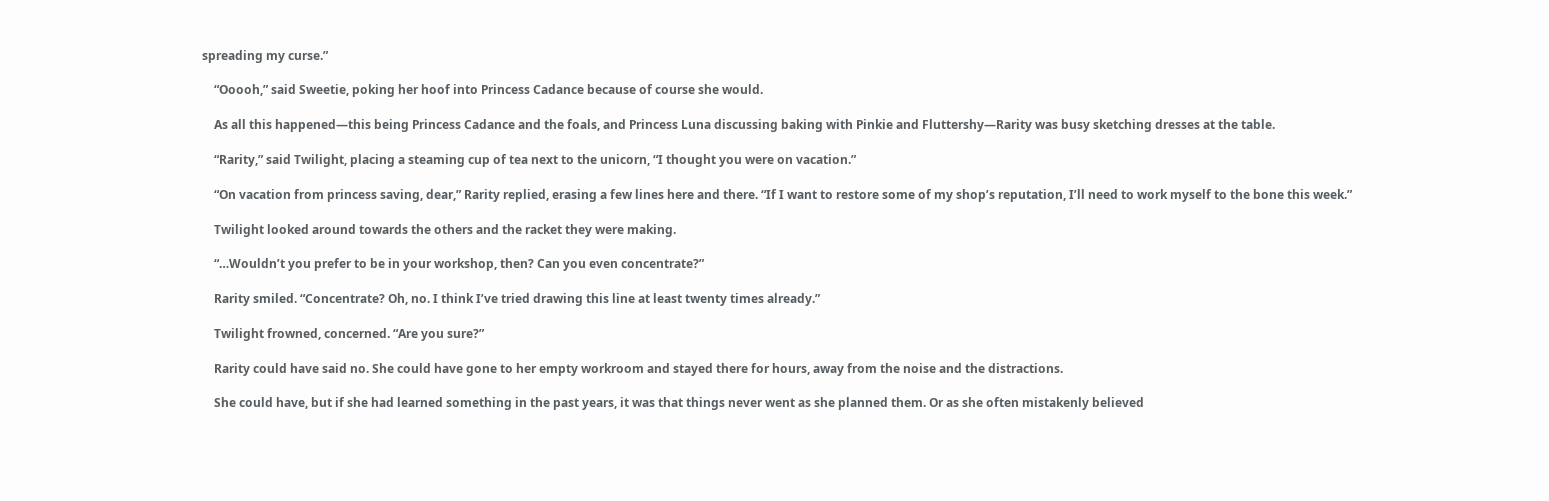spreading my curse.”

    “Ooooh,” said Sweetie, poking her hoof into Princess Cadance because of course she would.

    As all this happened—this being Princess Cadance and the foals, and Princess Luna discussing baking with Pinkie and Fluttershy—Rarity was busy sketching dresses at the table.

    “Rarity,” said Twilight, placing a steaming cup of tea next to the unicorn, “I thought you were on vacation.”

    “On vacation from princess saving, dear,” Rarity replied, erasing a few lines here and there. “If I want to restore some of my shop’s reputation, I’ll need to work myself to the bone this week.”

    Twilight looked around towards the others and the racket they were making.

    “…Wouldn’t you prefer to be in your workshop, then? Can you even concentrate?”

    Rarity smiled. “Concentrate? Oh, no. I think I’ve tried drawing this line at least twenty times already.”

    Twilight frowned, concerned. “Are you sure?”

    Rarity could have said no. She could have gone to her empty workroom and stayed there for hours, away from the noise and the distractions.

    She could have, but if she had learned something in the past years, it was that things never went as she planned them. Or as she often mistakenly believed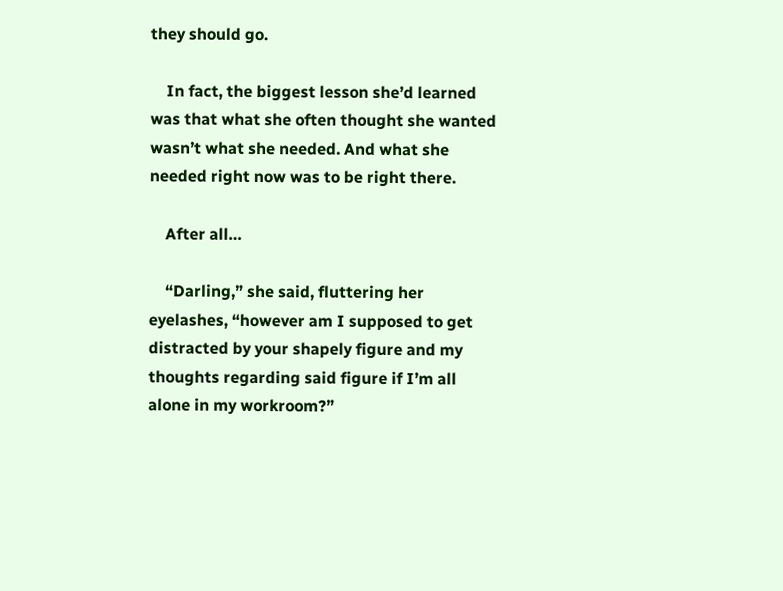they should go.

    In fact, the biggest lesson she’d learned was that what she often thought she wanted wasn’t what she needed. And what she needed right now was to be right there.

    After all…

    “Darling,” she said, fluttering her eyelashes, “however am I supposed to get distracted by your shapely figure and my thoughts regarding said figure if I’m all alone in my workroom?”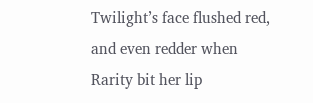Twilight’s face flushed red, and even redder when Rarity bit her lip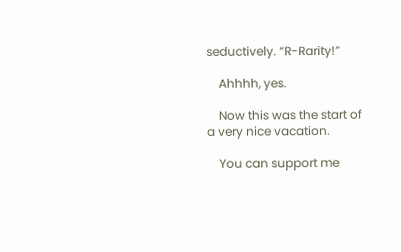seductively. “R-Rarity!”

    Ahhhh, yes.

    Now this was the start of a very nice vacation.

    You can support me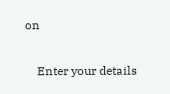on


    Enter your details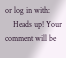or log in with:
    Heads up! Your comment will be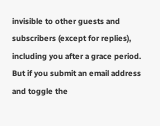invisible to other guests and subscribers (except for replies), including you after a grace period. But if you submit an email address and toggle the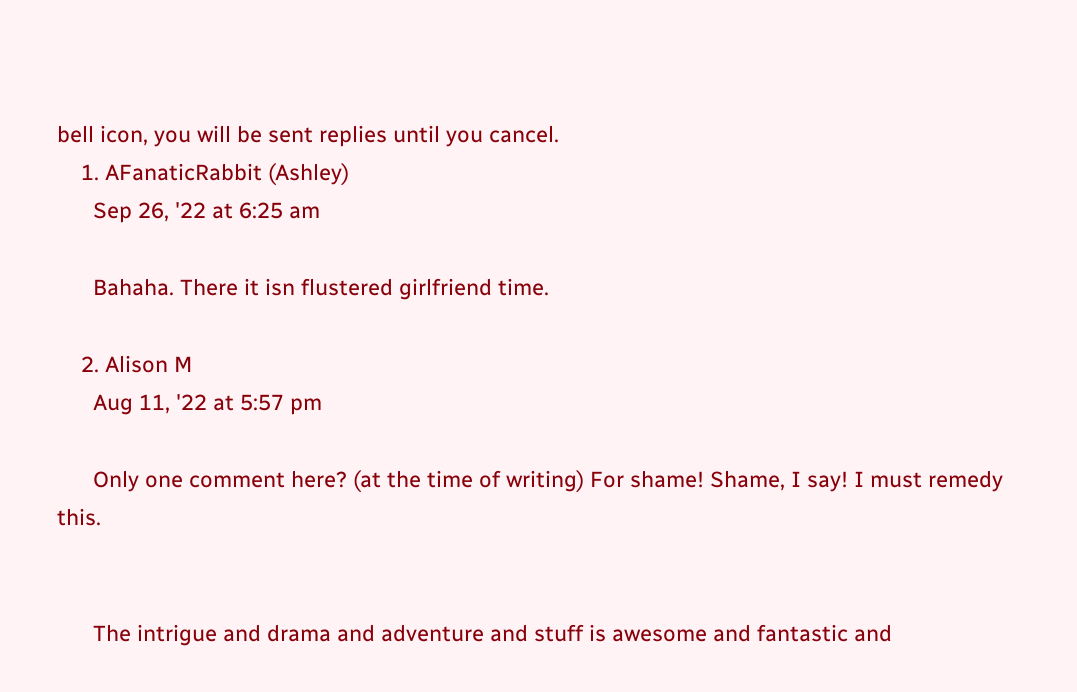bell icon, you will be sent replies until you cancel.
    1. AFanaticRabbit (Ashley)
      Sep 26, '22 at 6:25 am

      Bahaha. There it isn flustered girlfriend time.

    2. Alison M
      Aug 11, '22 at 5:57 pm

      Only one comment here? (at the time of writing) For shame! Shame, I say! I must remedy this.


      The intrigue and drama and adventure and stuff is awesome and fantastic and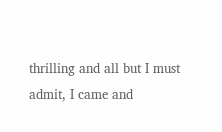thrilling and all but I must admit, I came and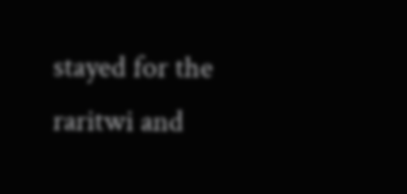stayed for the raritwi and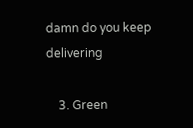damn do you keep delivering

    3. Green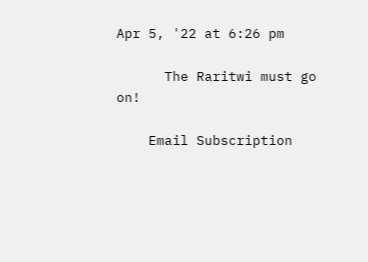Apr 5, '22 at 6:26 pm

      The Raritwi must go on!

    Email Subscription